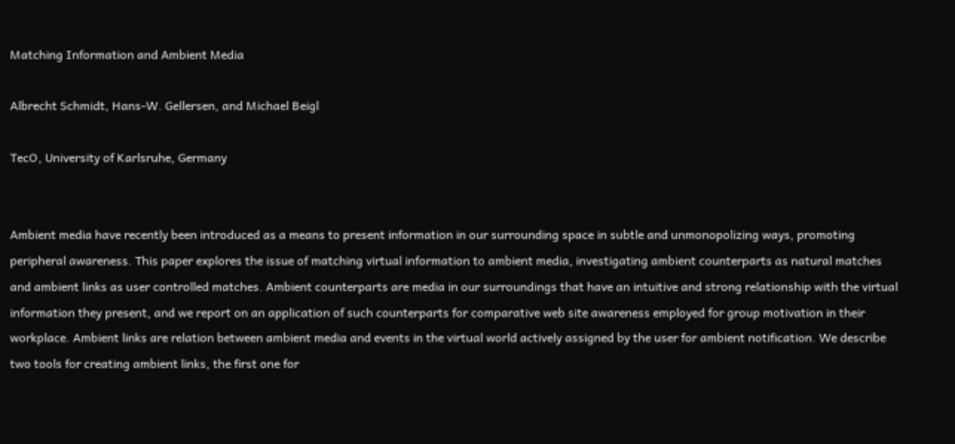Matching Information and Ambient Media

Albrecht Schmidt, Hans-W. Gellersen, and Michael Beigl

TecO, University of Karlsruhe, Germany


Ambient media have recently been introduced as a means to present information in our surrounding space in subtle and unmonopolizing ways, promoting peripheral awareness. This paper explores the issue of matching virtual information to ambient media, investigating ambient counterparts as natural matches and ambient links as user controlled matches. Ambient counterparts are media in our surroundings that have an intuitive and strong relationship with the virtual information they present, and we report on an application of such counterparts for comparative web site awareness employed for group motivation in their workplace. Ambient links are relation between ambient media and events in the virtual world actively assigned by the user for ambient notification. We describe two tools for creating ambient links, the first one for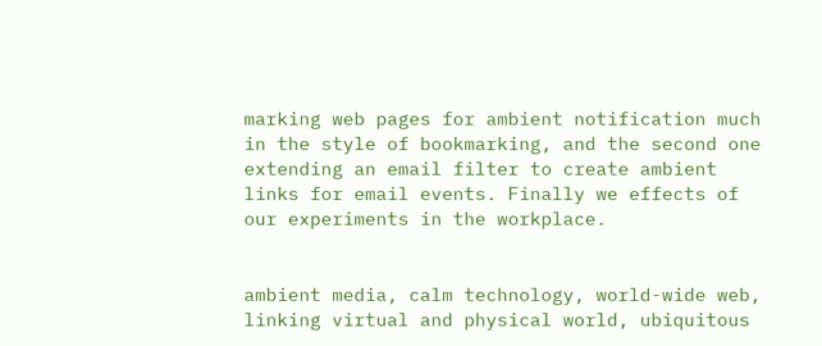marking web pages for ambient notification much in the style of bookmarking, and the second one extending an email filter to create ambient links for email events. Finally we effects of our experiments in the workplace.


ambient media, calm technology, world-wide web, linking virtual and physical world, ubiquitous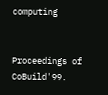computing


Proceedings of CoBuild'99.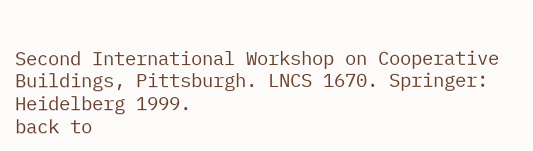Second International Workshop on Cooperative Buildings, Pittsburgh. LNCS 1670. Springer: Heidelberg 1999.
back to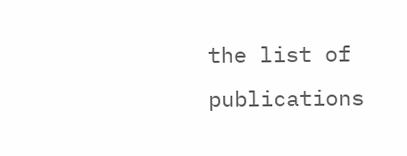the list of publications